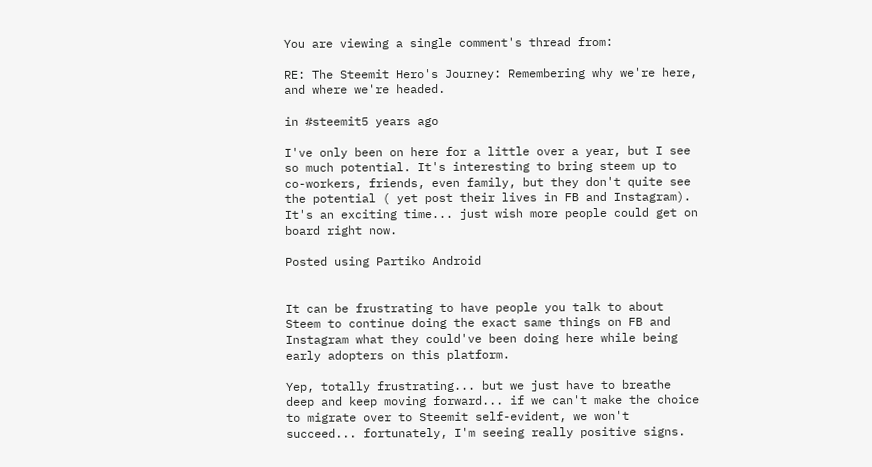You are viewing a single comment's thread from:

RE: The Steemit Hero's Journey: Remembering why we're here, and where we're headed.

in #steemit5 years ago

I've only been on here for a little over a year, but I see so much potential. It's interesting to bring steem up to co-workers, friends, even family, but they don't quite see the potential ( yet post their lives in FB and Instagram). It's an exciting time... just wish more people could get on board right now.

Posted using Partiko Android


It can be frustrating to have people you talk to about Steem to continue doing the exact same things on FB and Instagram what they could've been doing here while being early adopters on this platform.

Yep, totally frustrating... but we just have to breathe deep and keep moving forward... if we can't make the choice to migrate over to Steemit self-evident, we won't succeed... fortunately, I'm seeing really positive signs.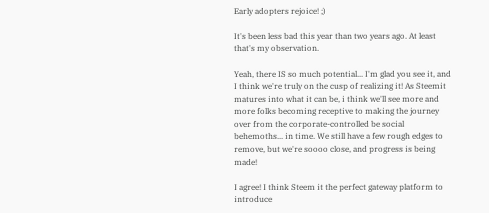Early adopters rejoice! ;)

It's been less bad this year than two years ago. At least that's my observation.

Yeah, there IS so much potential... I'm glad you see it, and I think we're truly on the cusp of realizing it! As Steemit matures into what it can be, i think we'll see more and more folks becoming receptive to making the journey over from the corporate-controlled be social behemoths... in time. We still have a few rough edges to remove, but we're soooo close, and progress is being made!

I agree! I think Steem it the perfect gateway platform to introduce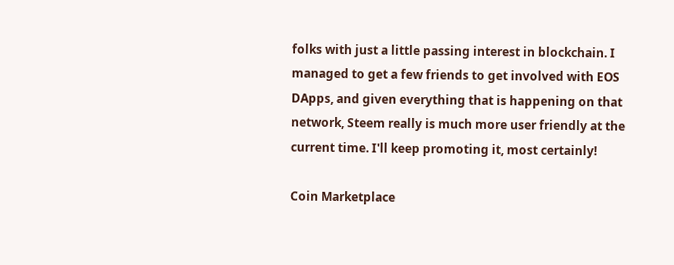folks with just a little passing interest in blockchain. I managed to get a few friends to get involved with EOS DApps, and given everything that is happening on that network, Steem really is much more user friendly at the current time. I'll keep promoting it, most certainly!

Coin Marketplace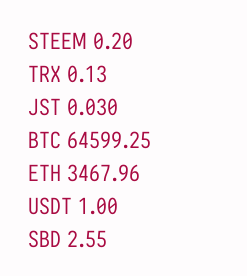STEEM 0.20
TRX 0.13
JST 0.030
BTC 64599.25
ETH 3467.96
USDT 1.00
SBD 2.55